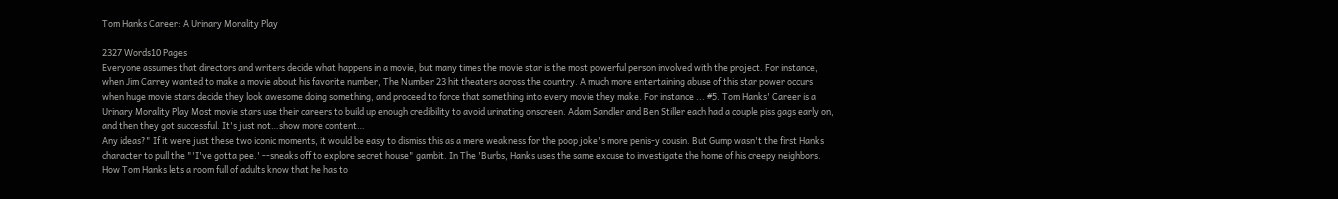Tom Hanks Career: A Urinary Morality Play

2327 Words10 Pages
Everyone assumes that directors and writers decide what happens in a movie, but many times the movie star is the most powerful person involved with the project. For instance, when Jim Carrey wanted to make a movie about his favorite number, The Number 23 hit theaters across the country. A much more entertaining abuse of this star power occurs when huge movie stars decide they look awesome doing something, and proceed to force that something into every movie they make. For instance ... #5. Tom Hanks' Career is a Urinary Morality Play Most movie stars use their careers to build up enough credibility to avoid urinating onscreen. Adam Sandler and Ben Stiller each had a couple piss gags early on, and then they got successful. It's just not…show more content…
Any ideas?" If it were just these two iconic moments, it would be easy to dismiss this as a mere weakness for the poop joke's more penis-y cousin. But Gump wasn't the first Hanks character to pull the "'I've gotta pee.' --sneaks off to explore secret house" gambit. In The 'Burbs, Hanks uses the same excuse to investigate the home of his creepy neighbors. How Tom Hanks lets a room full of adults know that he has to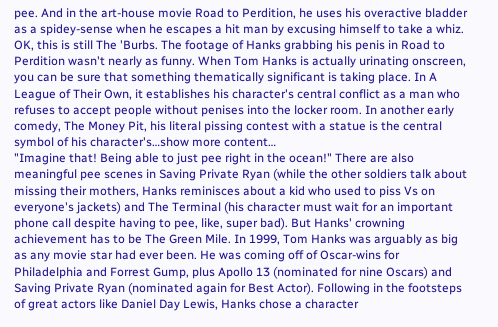pee. And in the art-house movie Road to Perdition, he uses his overactive bladder as a spidey-sense when he escapes a hit man by excusing himself to take a whiz. OK, this is still The 'Burbs. The footage of Hanks grabbing his penis in Road to Perdition wasn't nearly as funny. When Tom Hanks is actually urinating onscreen, you can be sure that something thematically significant is taking place. In A League of Their Own, it establishes his character's central conflict as a man who refuses to accept people without penises into the locker room. In another early comedy, The Money Pit, his literal pissing contest with a statue is the central symbol of his character's…show more content…
"Imagine that! Being able to just pee right in the ocean!" There are also meaningful pee scenes in Saving Private Ryan (while the other soldiers talk about missing their mothers, Hanks reminisces about a kid who used to piss Vs on everyone's jackets) and The Terminal (his character must wait for an important phone call despite having to pee, like, super bad). But Hanks' crowning achievement has to be The Green Mile. In 1999, Tom Hanks was arguably as big as any movie star had ever been. He was coming off of Oscar-wins for Philadelphia and Forrest Gump, plus Apollo 13 (nominated for nine Oscars) and Saving Private Ryan (nominated again for Best Actor). Following in the footsteps of great actors like Daniel Day Lewis, Hanks chose a character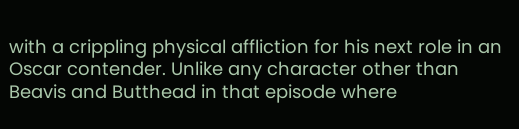with a crippling physical affliction for his next role in an Oscar contender. Unlike any character other than Beavis and Butthead in that episode where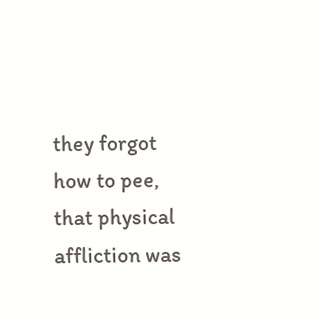they forgot how to pee, that physical affliction was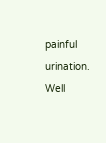painful urination. Well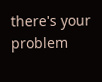there's your problem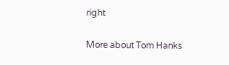right

More about Tom Hanks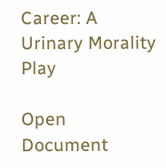Career: A Urinary Morality Play

Open Document